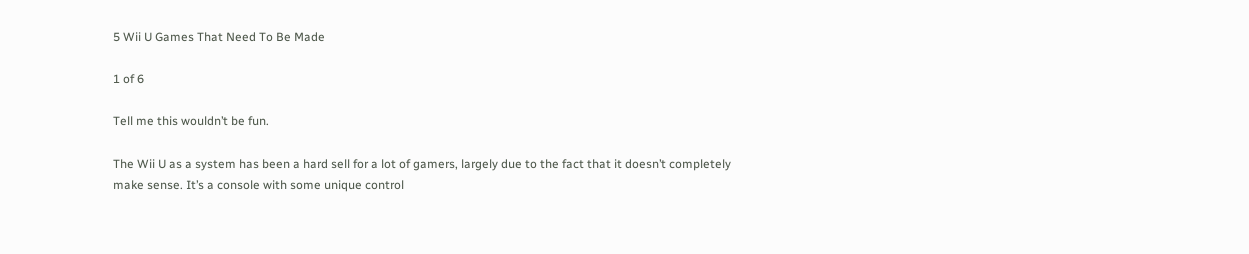5 Wii U Games That Need To Be Made

1 of 6

Tell me this wouldn’t be fun.

The Wii U as a system has been a hard sell for a lot of gamers, largely due to the fact that it doesn’t completely make sense. It’s a console with some unique control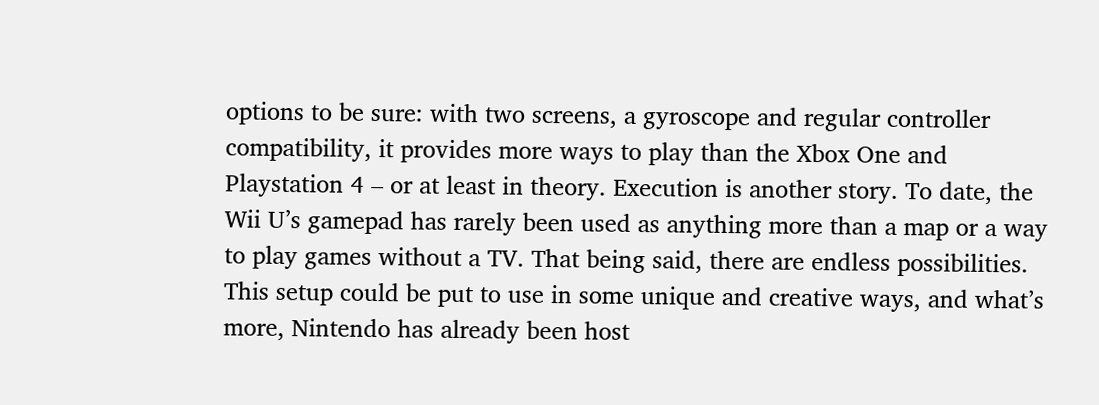options to be sure: with two screens, a gyroscope and regular controller compatibility, it provides more ways to play than the Xbox One and Playstation 4 – or at least in theory. Execution is another story. To date, the Wii U’s gamepad has rarely been used as anything more than a map or a way to play games without a TV. That being said, there are endless possibilities. This setup could be put to use in some unique and creative ways, and what’s more, Nintendo has already been host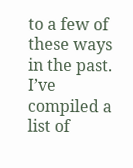to a few of these ways in the past. I’ve compiled a list of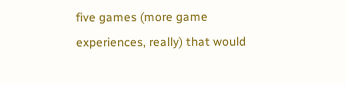five games (more game experiences, really) that would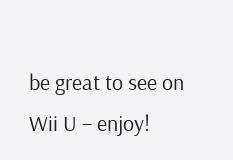be great to see on Wii U – enjoy!